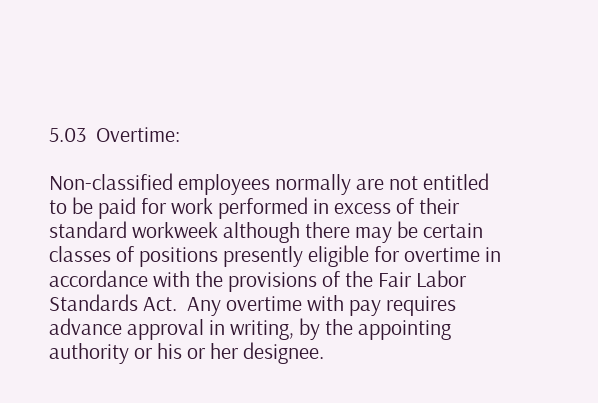5.03  Overtime:

Non-classified employees normally are not entitled to be paid for work performed in excess of their standard workweek although there may be certain classes of positions presently eligible for overtime in accordance with the provisions of the Fair Labor Standards Act.  Any overtime with pay requires advance approval in writing, by the appointing authority or his or her designee.